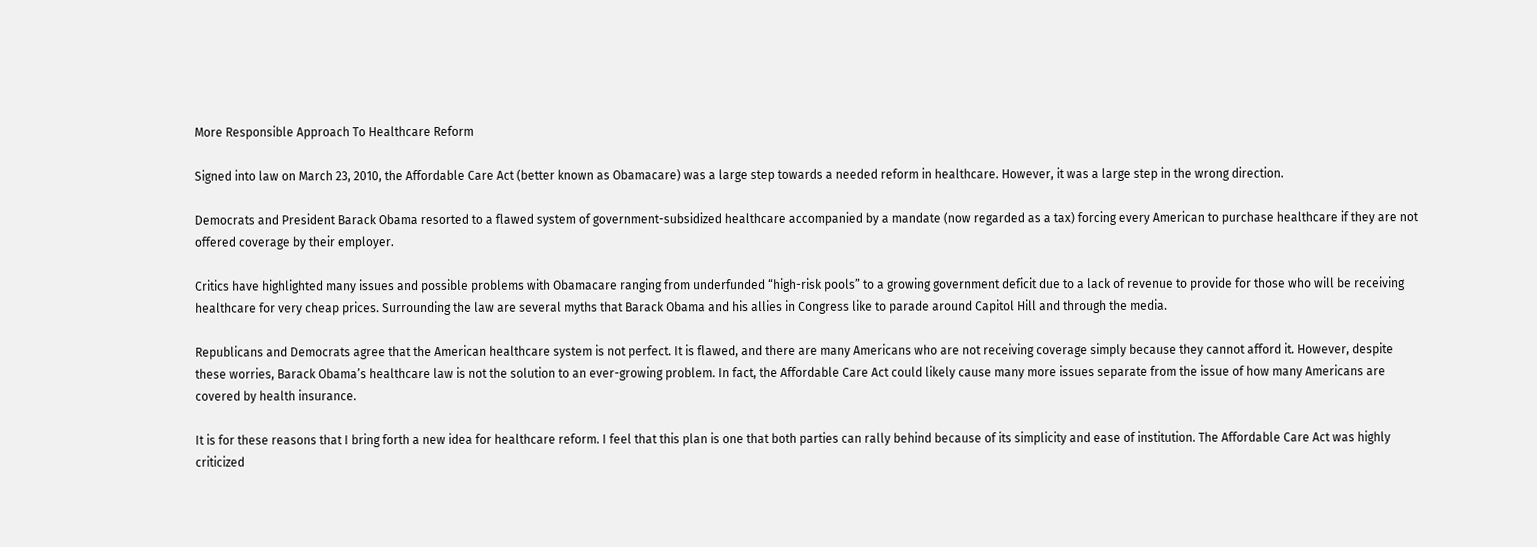More Responsible Approach To Healthcare Reform

Signed into law on March 23, 2010, the Affordable Care Act (better known as Obamacare) was a large step towards a needed reform in healthcare. However, it was a large step in the wrong direction.

Democrats and President Barack Obama resorted to a flawed system of government-subsidized healthcare accompanied by a mandate (now regarded as a tax) forcing every American to purchase healthcare if they are not offered coverage by their employer.

Critics have highlighted many issues and possible problems with Obamacare ranging from underfunded “high-risk pools” to a growing government deficit due to a lack of revenue to provide for those who will be receiving healthcare for very cheap prices. Surrounding the law are several myths that Barack Obama and his allies in Congress like to parade around Capitol Hill and through the media.

Republicans and Democrats agree that the American healthcare system is not perfect. It is flawed, and there are many Americans who are not receiving coverage simply because they cannot afford it. However, despite these worries, Barack Obama’s healthcare law is not the solution to an ever-growing problem. In fact, the Affordable Care Act could likely cause many more issues separate from the issue of how many Americans are covered by health insurance.

It is for these reasons that I bring forth a new idea for healthcare reform. I feel that this plan is one that both parties can rally behind because of its simplicity and ease of institution. The Affordable Care Act was highly criticized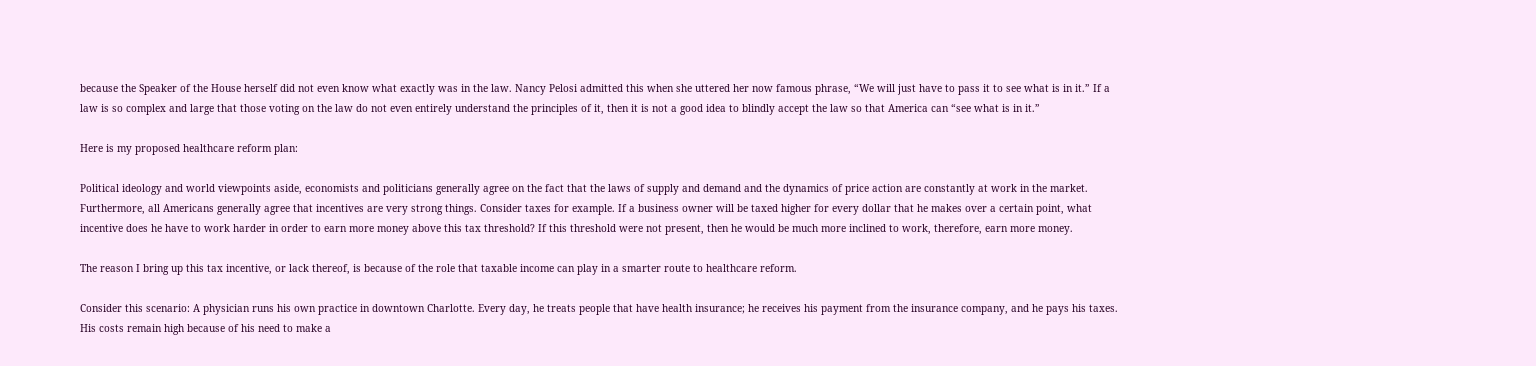because the Speaker of the House herself did not even know what exactly was in the law. Nancy Pelosi admitted this when she uttered her now famous phrase, “We will just have to pass it to see what is in it.” If a law is so complex and large that those voting on the law do not even entirely understand the principles of it, then it is not a good idea to blindly accept the law so that America can “see what is in it.”

Here is my proposed healthcare reform plan:

Political ideology and world viewpoints aside, economists and politicians generally agree on the fact that the laws of supply and demand and the dynamics of price action are constantly at work in the market. Furthermore, all Americans generally agree that incentives are very strong things. Consider taxes for example. If a business owner will be taxed higher for every dollar that he makes over a certain point, what incentive does he have to work harder in order to earn more money above this tax threshold? If this threshold were not present, then he would be much more inclined to work, therefore, earn more money.

The reason I bring up this tax incentive, or lack thereof, is because of the role that taxable income can play in a smarter route to healthcare reform.

Consider this scenario: A physician runs his own practice in downtown Charlotte. Every day, he treats people that have health insurance; he receives his payment from the insurance company, and he pays his taxes. His costs remain high because of his need to make a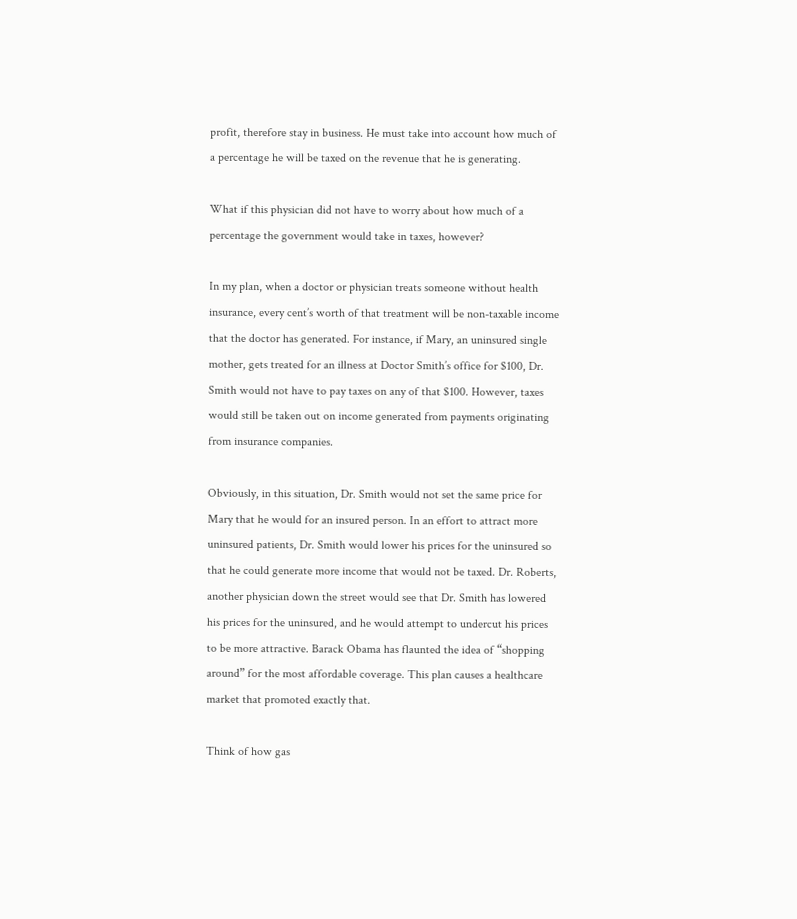profit, therefore stay in business. He must take into account how much of a percentage he will be taxed on the revenue that he is generating.

What if this physician did not have to worry about how much of a percentage the government would take in taxes, however?

In my plan, when a doctor or physician treats someone without health insurance, every cent’s worth of that treatment will be non-taxable income that the doctor has generated. For instance, if Mary, an uninsured single mother, gets treated for an illness at Doctor Smith’s office for $100, Dr. Smith would not have to pay taxes on any of that $100. However, taxes would still be taken out on income generated from payments originating from insurance companies.

Obviously, in this situation, Dr. Smith would not set the same price for Mary that he would for an insured person. In an effort to attract more uninsured patients, Dr. Smith would lower his prices for the uninsured so that he could generate more income that would not be taxed. Dr. Roberts, another physician down the street would see that Dr. Smith has lowered his prices for the uninsured, and he would attempt to undercut his prices to be more attractive. Barack Obama has flaunted the idea of “shopping around” for the most affordable coverage. This plan causes a healthcare market that promoted exactly that.

Think of how gas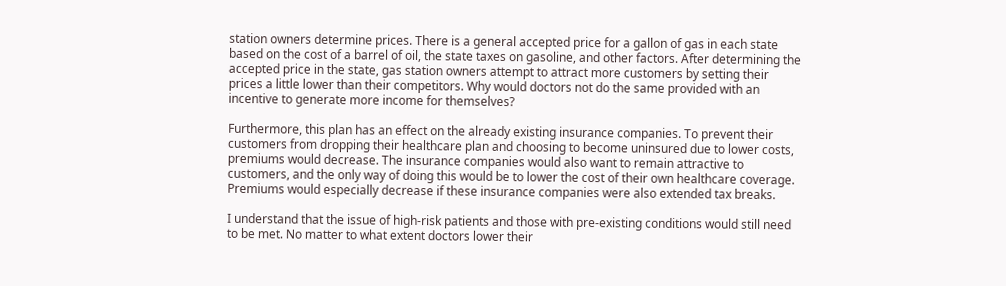station owners determine prices. There is a general accepted price for a gallon of gas in each state based on the cost of a barrel of oil, the state taxes on gasoline, and other factors. After determining the accepted price in the state, gas station owners attempt to attract more customers by setting their prices a little lower than their competitors. Why would doctors not do the same provided with an incentive to generate more income for themselves?

Furthermore, this plan has an effect on the already existing insurance companies. To prevent their customers from dropping their healthcare plan and choosing to become uninsured due to lower costs, premiums would decrease. The insurance companies would also want to remain attractive to customers, and the only way of doing this would be to lower the cost of their own healthcare coverage. Premiums would especially decrease if these insurance companies were also extended tax breaks.

I understand that the issue of high-risk patients and those with pre-existing conditions would still need to be met. No matter to what extent doctors lower their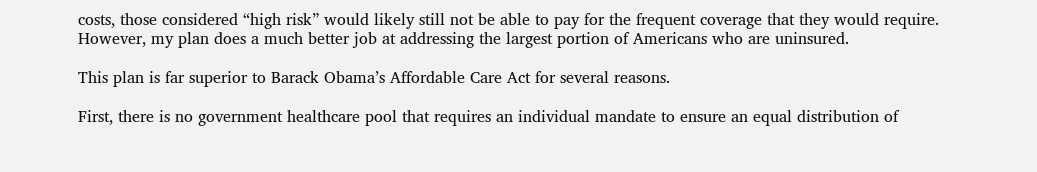costs, those considered “high risk” would likely still not be able to pay for the frequent coverage that they would require. However, my plan does a much better job at addressing the largest portion of Americans who are uninsured.

This plan is far superior to Barack Obama’s Affordable Care Act for several reasons.

First, there is no government healthcare pool that requires an individual mandate to ensure an equal distribution of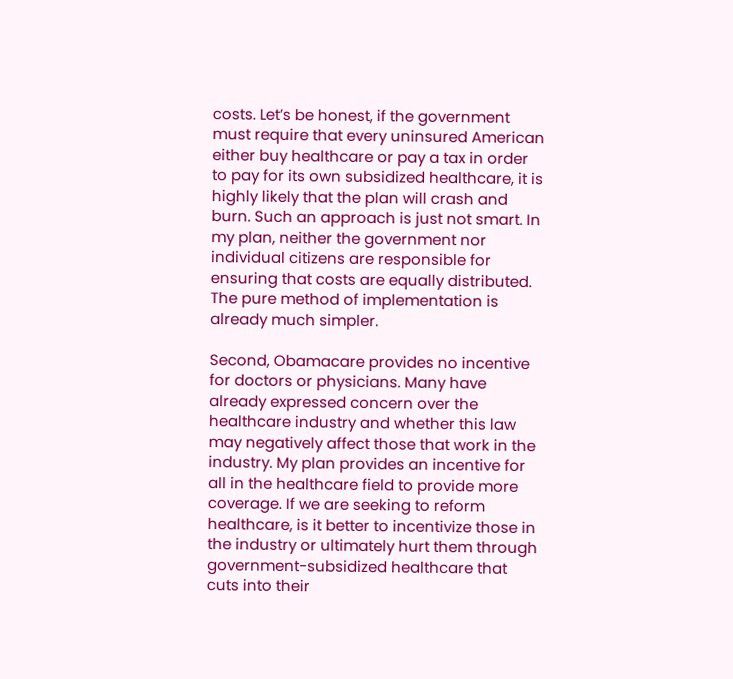costs. Let’s be honest, if the government must require that every uninsured American either buy healthcare or pay a tax in order to pay for its own subsidized healthcare, it is highly likely that the plan will crash and burn. Such an approach is just not smart. In my plan, neither the government nor individual citizens are responsible for ensuring that costs are equally distributed. The pure method of implementation is already much simpler.

Second, Obamacare provides no incentive for doctors or physicians. Many have already expressed concern over the healthcare industry and whether this law may negatively affect those that work in the industry. My plan provides an incentive for all in the healthcare field to provide more coverage. If we are seeking to reform healthcare, is it better to incentivize those in the industry or ultimately hurt them through government-subsidized healthcare that cuts into their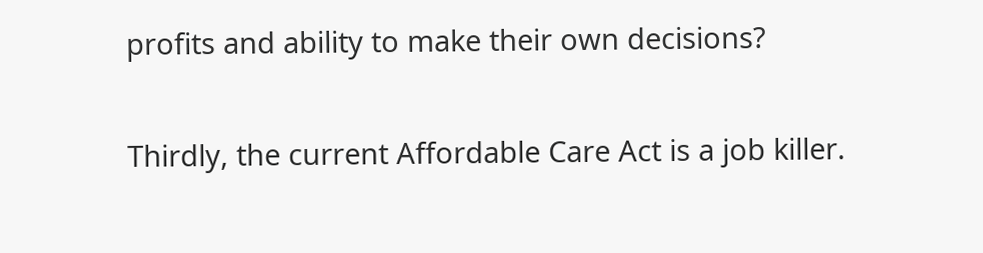profits and ability to make their own decisions?

Thirdly, the current Affordable Care Act is a job killer.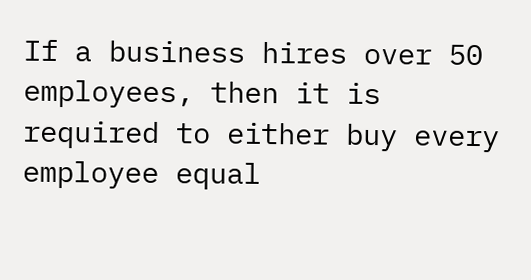If a business hires over 50 employees, then it is required to either buy every employee equal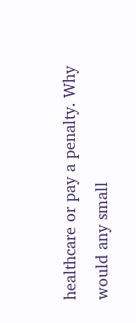healthcare or pay a penalty. Why would any small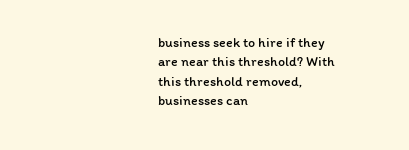business seek to hire if they are near this threshold? With this threshold removed, businesses can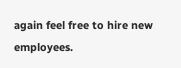again feel free to hire new employees.